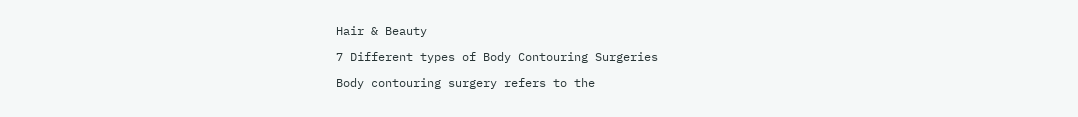Hair & Beauty

7 Different types of Body Contouring Surgeries

Body contouring surgery refers to the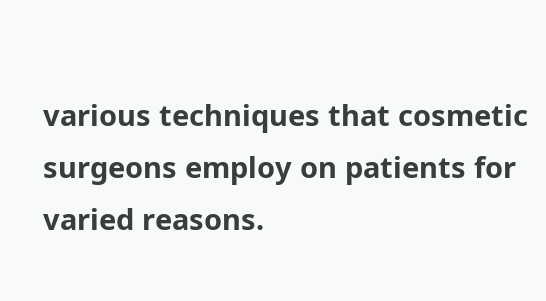various techniques that cosmetic surgeons employ on patients for varied reasons.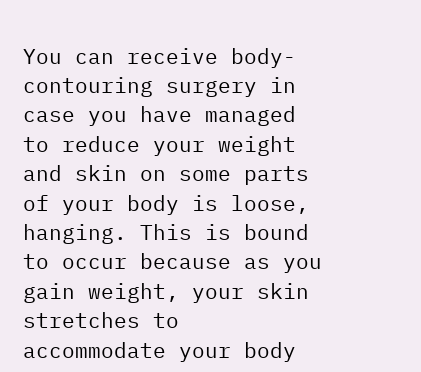You can receive body-contouring surgery in case you have managed to reduce your weight and skin on some parts of your body is loose, hanging. This is bound to occur because as you gain weight, your skin stretches to accommodate your body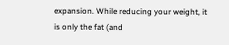expansion. While reducing your weight, it is only the fat (and